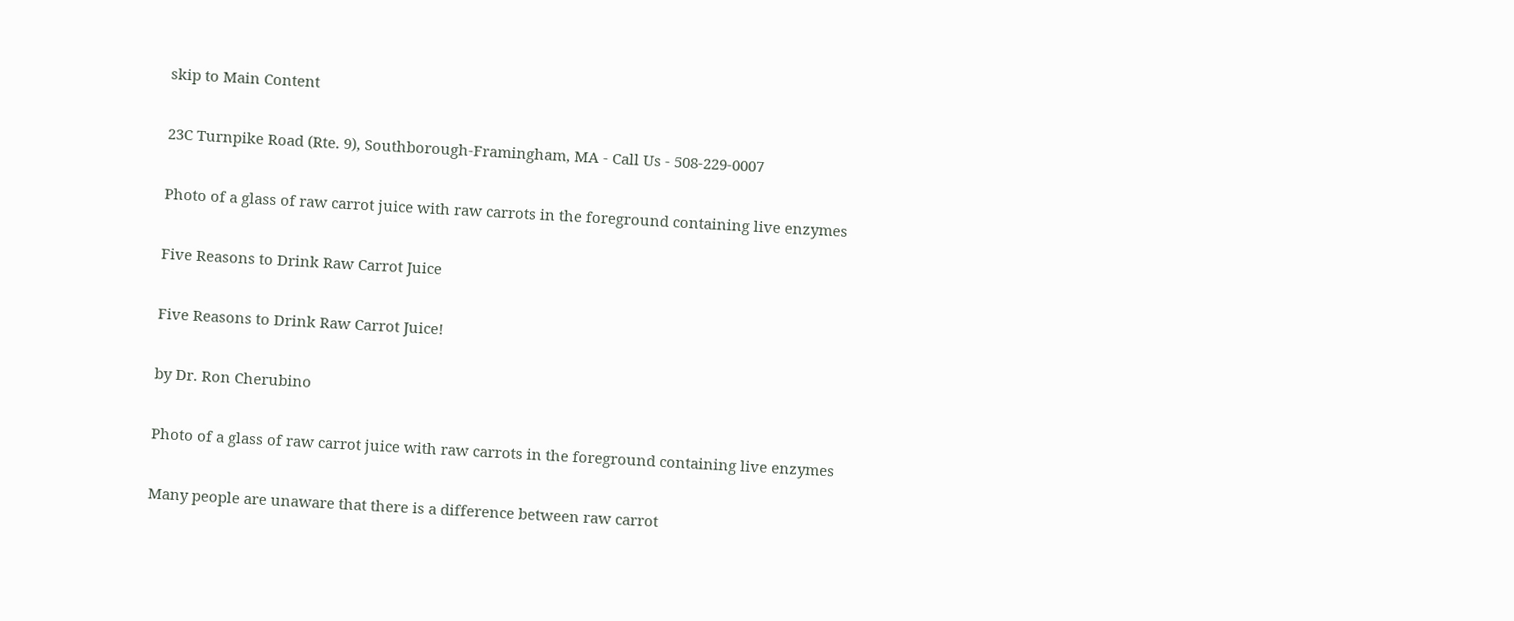skip to Main Content

23C Turnpike Road (Rte. 9), Southborough-Framingham, MA - Call Us - 508-229-0007

Photo of a glass of raw carrot juice with raw carrots in the foreground containing live enzymes

Five Reasons to Drink Raw Carrot Juice

Five Reasons to Drink Raw Carrot Juice!

by Dr. Ron Cherubino

Photo of a glass of raw carrot juice with raw carrots in the foreground containing live enzymes

Many people are unaware that there is a difference between raw carrot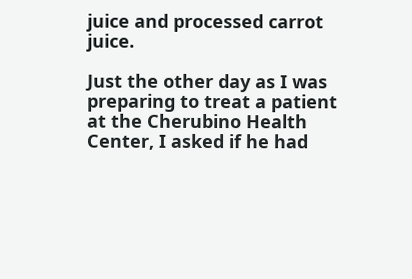juice and processed carrot juice.

Just the other day as I was preparing to treat a patient at the Cherubino Health Center, I asked if he had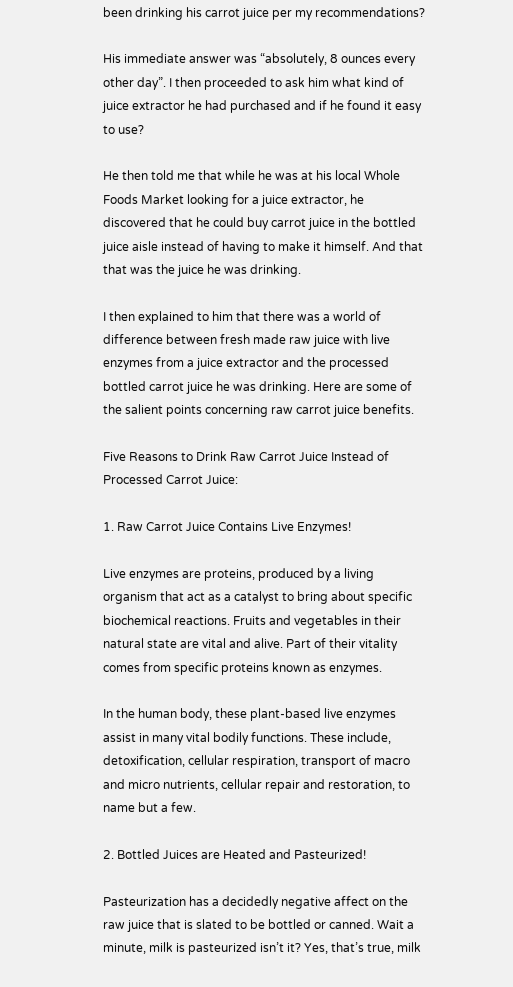been drinking his carrot juice per my recommendations?

His immediate answer was “absolutely, 8 ounces every other day”. I then proceeded to ask him what kind of juice extractor he had purchased and if he found it easy to use?

He then told me that while he was at his local Whole Foods Market looking for a juice extractor, he discovered that he could buy carrot juice in the bottled juice aisle instead of having to make it himself. And that that was the juice he was drinking.

I then explained to him that there was a world of difference between fresh made raw juice with live enzymes from a juice extractor and the processed bottled carrot juice he was drinking. Here are some of the salient points concerning raw carrot juice benefits.

Five Reasons to Drink Raw Carrot Juice Instead of Processed Carrot Juice:

1. Raw Carrot Juice Contains Live Enzymes!

Live enzymes are proteins, produced by a living organism that act as a catalyst to bring about specific biochemical reactions. Fruits and vegetables in their natural state are vital and alive. Part of their vitality comes from specific proteins known as enzymes.

In the human body, these plant-based live enzymes assist in many vital bodily functions. These include, detoxification, cellular respiration, transport of macro and micro nutrients, cellular repair and restoration, to name but a few.

2. Bottled Juices are Heated and Pasteurized!

Pasteurization has a decidedly negative affect on the raw juice that is slated to be bottled or canned. Wait a minute, milk is pasteurized isn’t it? Yes, that’s true, milk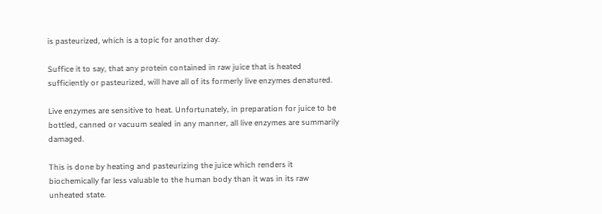is pasteurized, which is a topic for another day.

Suffice it to say, that any protein contained in raw juice that is heated sufficiently or pasteurized, will have all of its formerly live enzymes denatured.

Live enzymes are sensitive to heat. Unfortunately, in preparation for juice to be bottled, canned or vacuum sealed in any manner, all live enzymes are summarily damaged.

This is done by heating and pasteurizing the juice which renders it biochemically far less valuable to the human body than it was in its raw unheated state.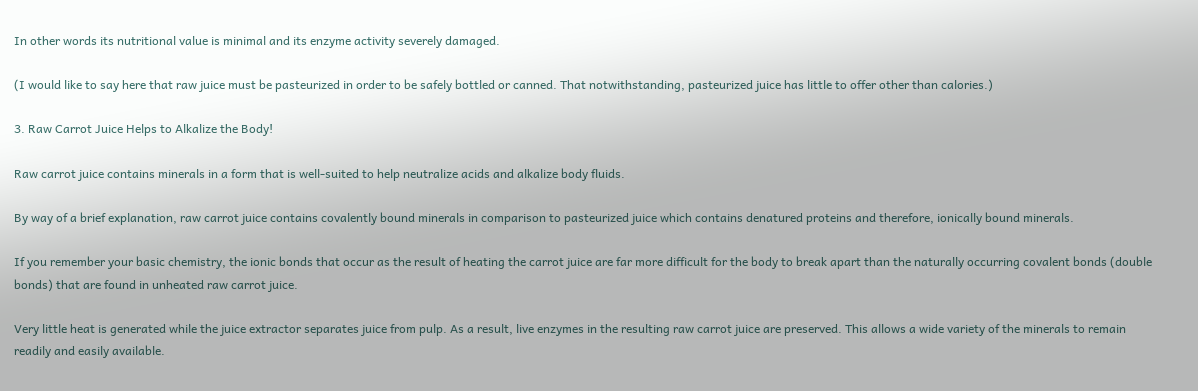In other words its nutritional value is minimal and its enzyme activity severely damaged.

(I would like to say here that raw juice must be pasteurized in order to be safely bottled or canned. That notwithstanding, pasteurized juice has little to offer other than calories.)

3. Raw Carrot Juice Helps to Alkalize the Body!

Raw carrot juice contains minerals in a form that is well-suited to help neutralize acids and alkalize body fluids.

By way of a brief explanation, raw carrot juice contains covalently bound minerals in comparison to pasteurized juice which contains denatured proteins and therefore, ionically bound minerals.

If you remember your basic chemistry, the ionic bonds that occur as the result of heating the carrot juice are far more difficult for the body to break apart than the naturally occurring covalent bonds (double bonds) that are found in unheated raw carrot juice.

Very little heat is generated while the juice extractor separates juice from pulp. As a result, live enzymes in the resulting raw carrot juice are preserved. This allows a wide variety of the minerals to remain readily and easily available.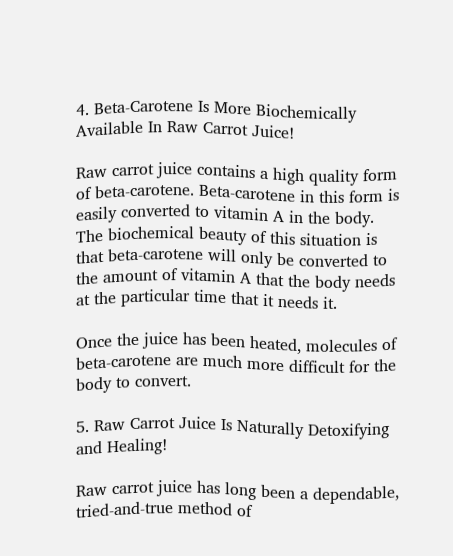4. Beta-Carotene Is More Biochemically Available In Raw Carrot Juice!

Raw carrot juice contains a high quality form of beta-carotene. Beta-carotene in this form is easily converted to vitamin A in the body. The biochemical beauty of this situation is that beta-carotene will only be converted to the amount of vitamin A that the body needs at the particular time that it needs it.

Once the juice has been heated, molecules of beta-carotene are much more difficult for the body to convert.

5. Raw Carrot Juice Is Naturally Detoxifying and Healing!

Raw carrot juice has long been a dependable, tried-and-true method of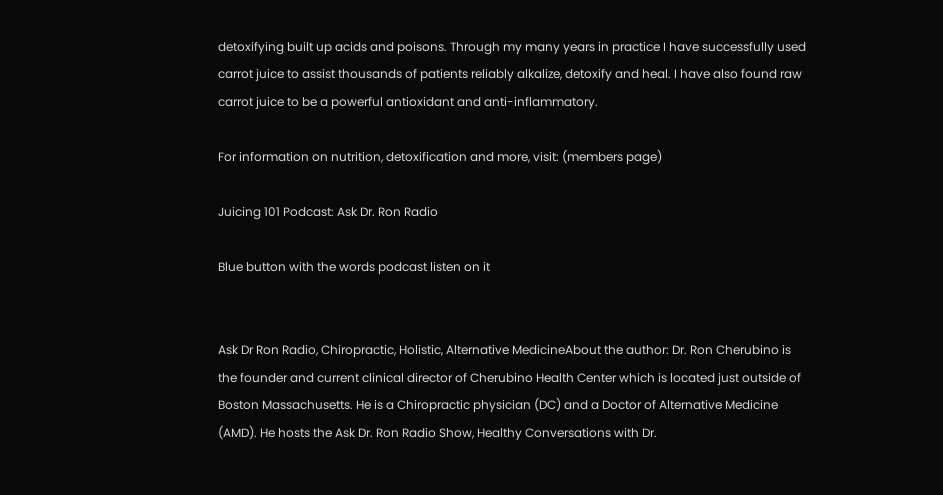detoxifying built up acids and poisons. Through my many years in practice I have successfully used carrot juice to assist thousands of patients reliably alkalize, detoxify and heal. I have also found raw carrot juice to be a powerful antioxidant and anti-inflammatory.

For information on nutrition, detoxification and more, visit: (members page)

Juicing 101 Podcast: Ask Dr. Ron Radio

Blue button with the words podcast listen on it


Ask Dr Ron Radio, Chiropractic, Holistic, Alternative MedicineAbout the author: Dr. Ron Cherubino is the founder and current clinical director of Cherubino Health Center which is located just outside of Boston Massachusetts. He is a Chiropractic physician (DC) and a Doctor of Alternative Medicine (AMD). He hosts the Ask Dr. Ron Radio Show, Healthy Conversations with Dr.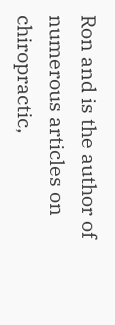Ron and is the author of numerous articles on chiropractic,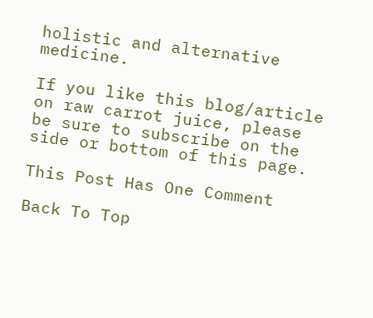holistic and alternative medicine.

If you like this blog/article on raw carrot juice, please be sure to subscribe on the side or bottom of this page.

This Post Has One Comment

Back To Top